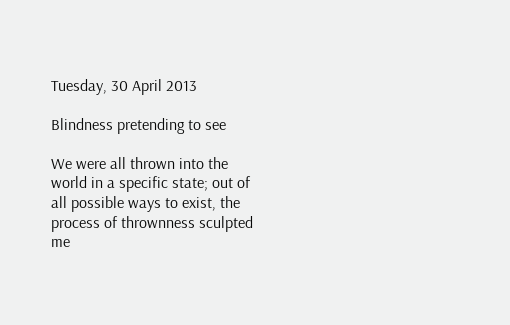Tuesday, 30 April 2013

Blindness pretending to see

We were all thrown into the world in a specific state; out of all possible ways to exist, the process of thrownness sculpted me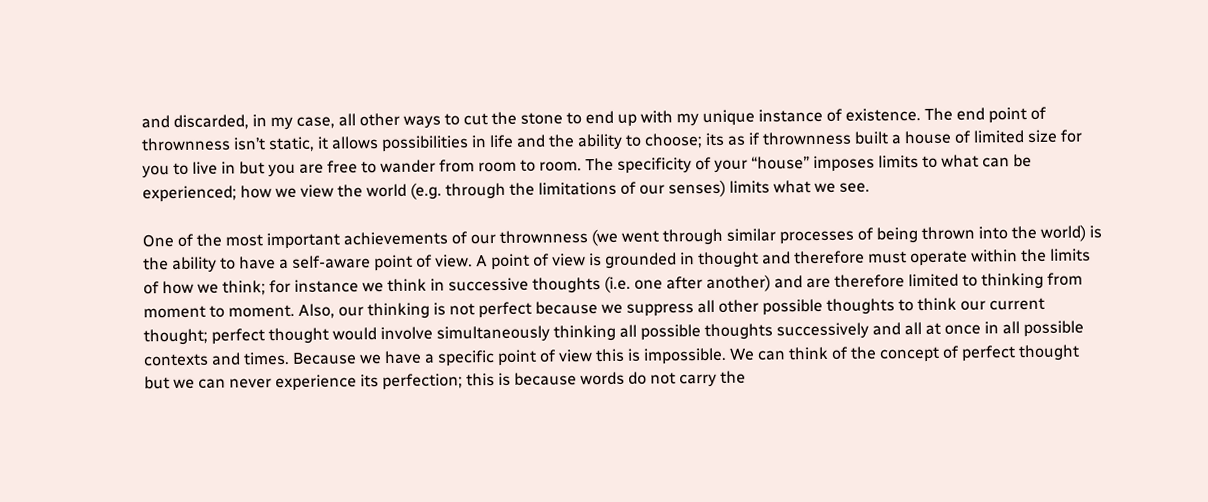and discarded, in my case, all other ways to cut the stone to end up with my unique instance of existence. The end point of thrownness isn’t static, it allows possibilities in life and the ability to choose; its as if thrownness built a house of limited size for you to live in but you are free to wander from room to room. The specificity of your “house” imposes limits to what can be experienced; how we view the world (e.g. through the limitations of our senses) limits what we see.

One of the most important achievements of our thrownness (we went through similar processes of being thrown into the world) is the ability to have a self-aware point of view. A point of view is grounded in thought and therefore must operate within the limits of how we think; for instance we think in successive thoughts (i.e. one after another) and are therefore limited to thinking from moment to moment. Also, our thinking is not perfect because we suppress all other possible thoughts to think our current thought; perfect thought would involve simultaneously thinking all possible thoughts successively and all at once in all possible contexts and times. Because we have a specific point of view this is impossible. We can think of the concept of perfect thought but we can never experience its perfection; this is because words do not carry the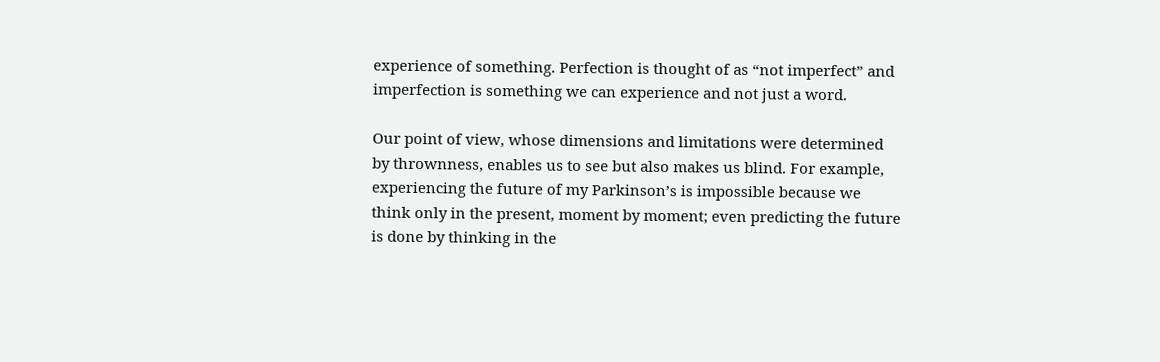experience of something. Perfection is thought of as “not imperfect” and imperfection is something we can experience and not just a word.

Our point of view, whose dimensions and limitations were determined by thrownness, enables us to see but also makes us blind. For example, experiencing the future of my Parkinson’s is impossible because we think only in the present, moment by moment; even predicting the future is done by thinking in the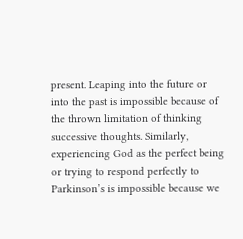present. Leaping into the future or into the past is impossible because of the thrown limitation of thinking successive thoughts. Similarly, experiencing God as the perfect being or trying to respond perfectly to Parkinson’s is impossible because we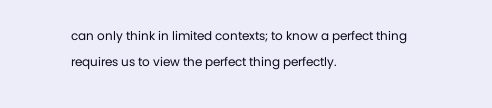can only think in limited contexts; to know a perfect thing requires us to view the perfect thing perfectly.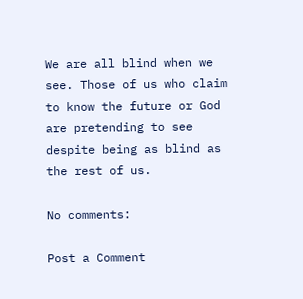We are all blind when we see. Those of us who claim to know the future or God are pretending to see despite being as blind as the rest of us.

No comments:

Post a Comment